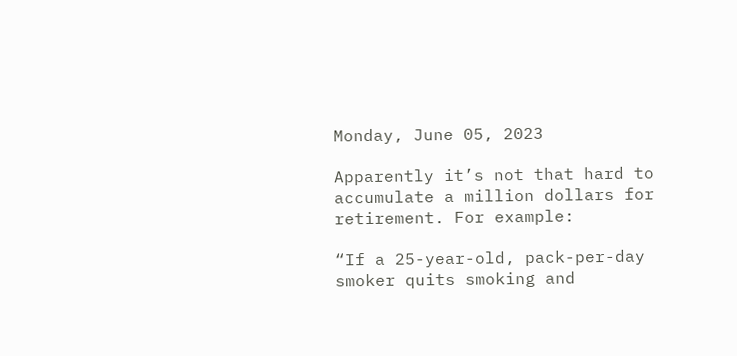Monday, June 05, 2023

Apparently it’s not that hard to accumulate a million dollars for retirement. For example:

“If a 25-year-old, pack-per-day smoker quits smoking and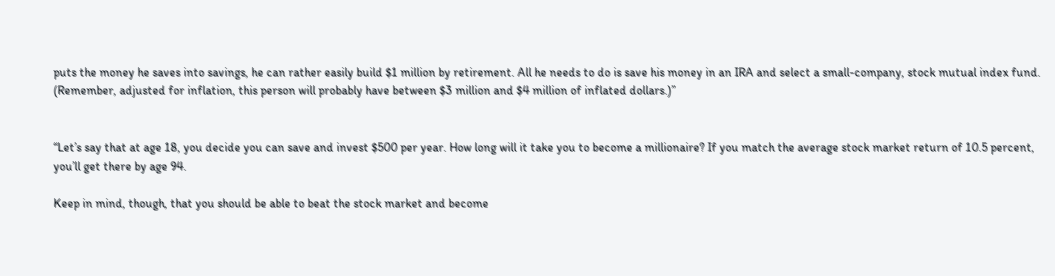puts the money he saves into savings, he can rather easily build $1 million by retirement. All he needs to do is save his money in an IRA and select a small-company, stock mutual index fund. (Remember, adjusted for inflation, this person will probably have between $3 million and $4 million of inflated dollars.)”


“Let’s say that at age 18, you decide you can save and invest $500 per year. How long will it take you to become a millionaire? If you match the average stock market return of 10.5 percent, you’ll get there by age 94.

Keep in mind, though, that you should be able to beat the stock market and become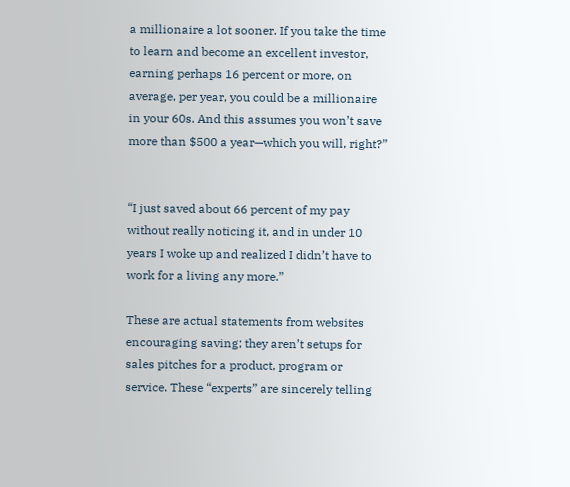a millionaire a lot sooner. If you take the time to learn and become an excellent investor, earning perhaps 16 percent or more, on average, per year, you could be a millionaire in your 60s. And this assumes you won’t save more than $500 a year—which you will, right?”


“I just saved about 66 percent of my pay without really noticing it, and in under 10 years I woke up and realized I didn’t have to work for a living any more.”

These are actual statements from websites encouraging saving; they aren’t setups for sales pitches for a product, program or service. These “experts” are sincerely telling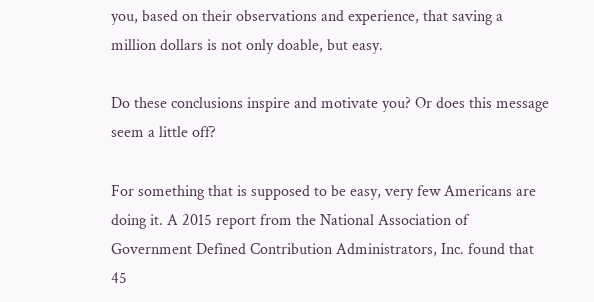you, based on their observations and experience, that saving a million dollars is not only doable, but easy.

Do these conclusions inspire and motivate you? Or does this message seem a little off?

For something that is supposed to be easy, very few Americans are doing it. A 2015 report from the National Association of Government Defined Contribution Administrators, Inc. found that 45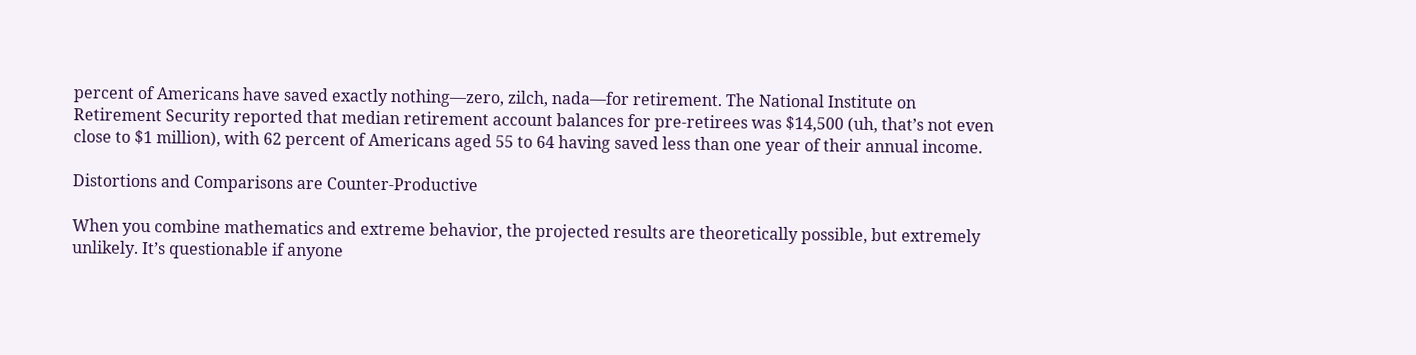percent of Americans have saved exactly nothing—zero, zilch, nada—for retirement. The National Institute on Retirement Security reported that median retirement account balances for pre-retirees was $14,500 (uh, that’s not even close to $1 million), with 62 percent of Americans aged 55 to 64 having saved less than one year of their annual income.

Distortions and Comparisons are Counter-Productive

When you combine mathematics and extreme behavior, the projected results are theoretically possible, but extremely unlikely. It’s questionable if anyone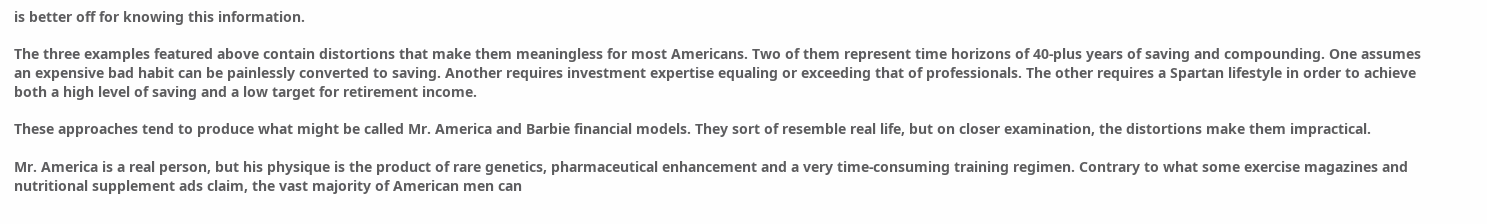is better off for knowing this information.

The three examples featured above contain distortions that make them meaningless for most Americans. Two of them represent time horizons of 40-plus years of saving and compounding. One assumes an expensive bad habit can be painlessly converted to saving. Another requires investment expertise equaling or exceeding that of professionals. The other requires a Spartan lifestyle in order to achieve both a high level of saving and a low target for retirement income.

These approaches tend to produce what might be called Mr. America and Barbie financial models. They sort of resemble real life, but on closer examination, the distortions make them impractical.

Mr. America is a real person, but his physique is the product of rare genetics, pharmaceutical enhancement and a very time-consuming training regimen. Contrary to what some exercise magazines and nutritional supplement ads claim, the vast majority of American men can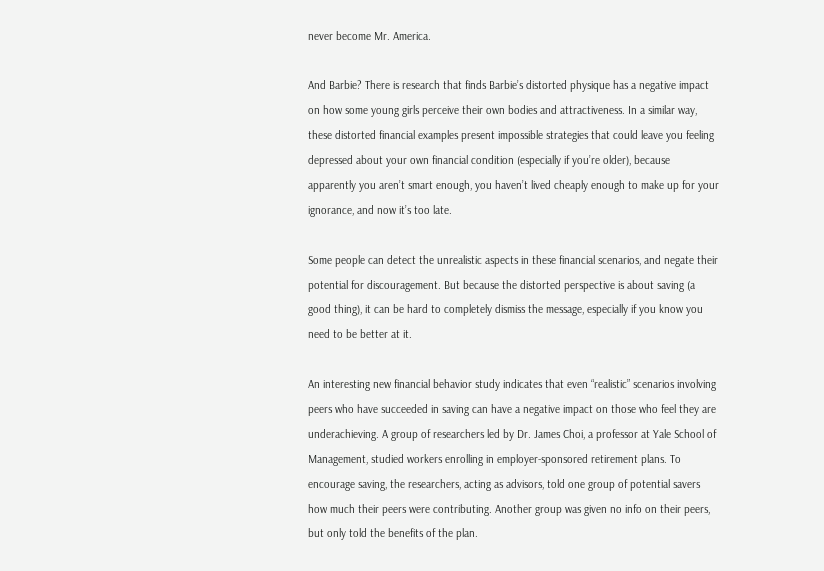never become Mr. America.

And Barbie? There is research that finds Barbie’s distorted physique has a negative impact on how some young girls perceive their own bodies and attractiveness. In a similar way, these distorted financial examples present impossible strategies that could leave you feeling depressed about your own financial condition (especially if you’re older), because apparently you aren’t smart enough, you haven’t lived cheaply enough to make up for your ignorance, and now it’s too late.

Some people can detect the unrealistic aspects in these financial scenarios, and negate their potential for discouragement. But because the distorted perspective is about saving (a good thing), it can be hard to completely dismiss the message, especially if you know you need to be better at it.

An interesting new financial behavior study indicates that even “realistic” scenarios involving peers who have succeeded in saving can have a negative impact on those who feel they are underachieving. A group of researchers led by Dr. James Choi, a professor at Yale School of Management, studied workers enrolling in employer-sponsored retirement plans. To encourage saving, the researchers, acting as advisors, told one group of potential savers how much their peers were contributing. Another group was given no info on their peers, but only told the benefits of the plan.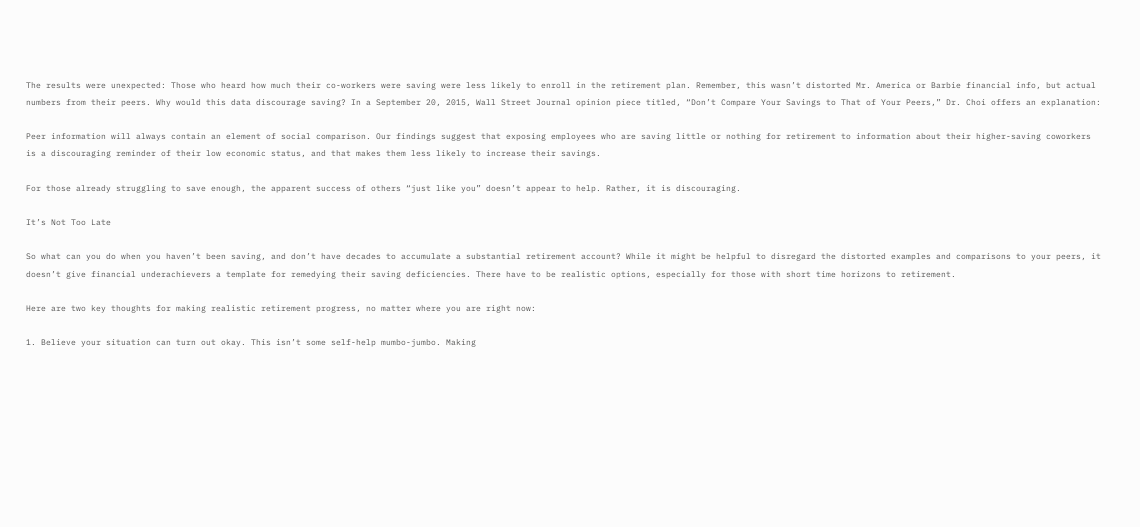The results were unexpected: Those who heard how much their co-workers were saving were less likely to enroll in the retirement plan. Remember, this wasn’t distorted Mr. America or Barbie financial info, but actual numbers from their peers. Why would this data discourage saving? In a September 20, 2015, Wall Street Journal opinion piece titled, “Don’t Compare Your Savings to That of Your Peers,” Dr. Choi offers an explanation:

Peer information will always contain an element of social comparison. Our findings suggest that exposing employees who are saving little or nothing for retirement to information about their higher-saving coworkers is a discouraging reminder of their low economic status, and that makes them less likely to increase their savings.

For those already struggling to save enough, the apparent success of others “just like you” doesn’t appear to help. Rather, it is discouraging.

It’s Not Too Late

So what can you do when you haven’t been saving, and don’t have decades to accumulate a substantial retirement account? While it might be helpful to disregard the distorted examples and comparisons to your peers, it doesn’t give financial underachievers a template for remedying their saving deficiencies. There have to be realistic options, especially for those with short time horizons to retirement.

Here are two key thoughts for making realistic retirement progress, no matter where you are right now:

1. Believe your situation can turn out okay. This isn’t some self-help mumbo-jumbo. Making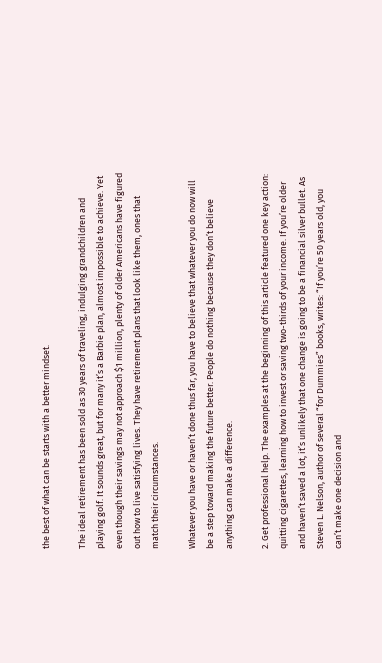the best of what can be starts with a better mindset.

The ideal retirement has been sold as 30 years of traveling, indulging grandchildren and playing golf. It sounds great, but for many it’s a Barbie plan, almost impossible to achieve. Yet even though their savings may not approach $1 million, plenty of older Americans have figured out how to live satisfying lives. They have retirement plans that look like them, ones that match their circumstances.

Whatever you have or haven’t done thus far, you have to believe that whatever you do now will be a step toward making the future better. People do nothing because they don’t believe anything can make a difference.

2. Get professional help. The examples at the beginning of this article featured one key action: quitting cigarettes, learning how to invest or saving two-thirds of your income. If you’re older and haven’t saved a lot, it’s unlikely that one change is going to be a financial silver bullet. As Steven L. Nelson, author of several “for Dummies” books, writes: “If you’re 50 years old, you can’t make one decision and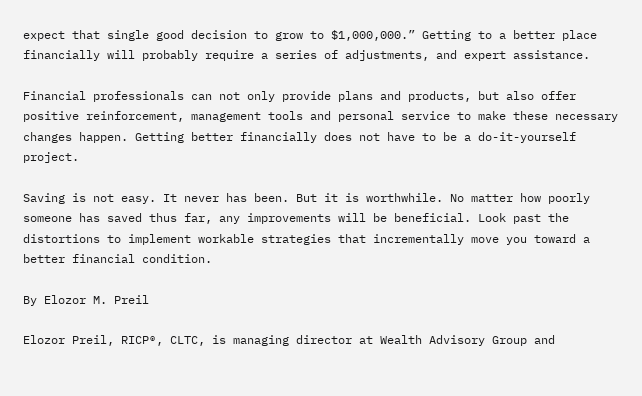expect that single good decision to grow to $1,000,000.” Getting to a better place financially will probably require a series of adjustments, and expert assistance.

Financial professionals can not only provide plans and products, but also offer positive reinforcement, management tools and personal service to make these necessary changes happen. Getting better financially does not have to be a do-it-yourself project.

Saving is not easy. It never has been. But it is worthwhile. No matter how poorly someone has saved thus far, any improvements will be beneficial. Look past the distortions to implement workable strategies that incrementally move you toward a better financial condition.

By Elozor M. Preil

Elozor Preil, RICP®, CLTC, is managing director at Wealth Advisory Group and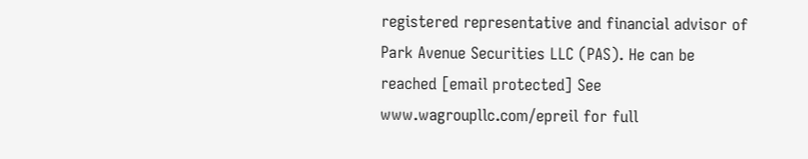registered representative and financial advisor of Park Avenue Securities LLC (PAS). He can be reached [email protected] See www.wagroupllc.com/epreil for full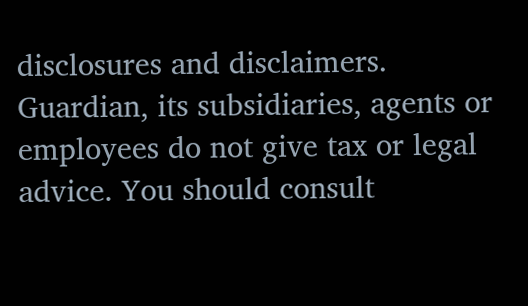disclosures and disclaimers. Guardian, its subsidiaries, agents or employees do not give tax or legal advice. You should consult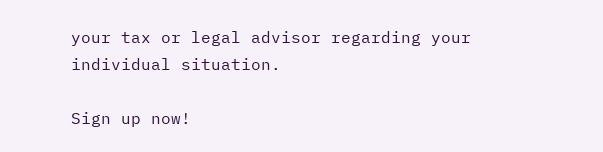your tax or legal advisor regarding your individual situation.

Sign up now!